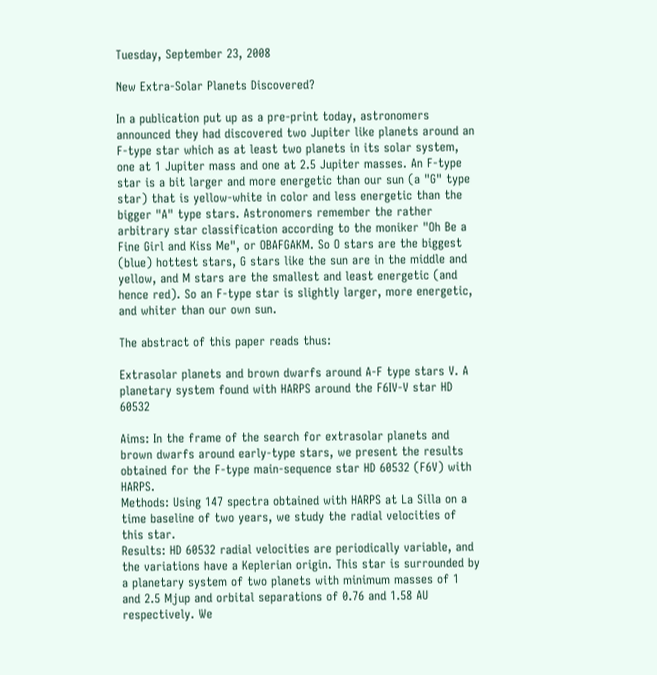Tuesday, September 23, 2008

New Extra-Solar Planets Discovered?

In a publication put up as a pre-print today, astronomers announced they had discovered two Jupiter like planets around an F-type star which as at least two planets in its solar system, one at 1 Jupiter mass and one at 2.5 Jupiter masses. An F-type star is a bit larger and more energetic than our sun (a "G" type star) that is yellow-white in color and less energetic than the bigger "A" type stars. Astronomers remember the rather arbitrary star classification according to the moniker "Oh Be a Fine Girl and Kiss Me", or OBAFGAKM. So O stars are the biggest (blue) hottest stars, G stars like the sun are in the middle and yellow, and M stars are the smallest and least energetic (and hence red). So an F-type star is slightly larger, more energetic, and whiter than our own sun.

The abstract of this paper reads thus:

Extrasolar planets and brown dwarfs around A-F type stars V. A planetary system found with HARPS around the F6IV-V star HD 60532

Aims: In the frame of the search for extrasolar planets and brown dwarfs around early-type stars, we present the results obtained for the F-type main-sequence star HD 60532 (F6V) with HARPS.
Methods: Using 147 spectra obtained with HARPS at La Silla on a time baseline of two years, we study the radial velocities of this star.
Results: HD 60532 radial velocities are periodically variable, and the variations have a Keplerian origin. This star is surrounded by a planetary system of two planets with minimum masses of 1 and 2.5 Mjup and orbital separations of 0.76 and 1.58 AU respectively. We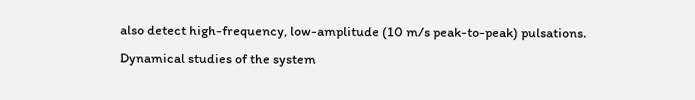also detect high-frequency, low-amplitude (10 m/s peak-to-peak) pulsations. Dynamical studies of the system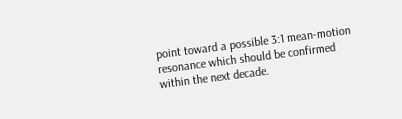point toward a possible 3:1 mean-motion resonance which should be confirmed within the next decade.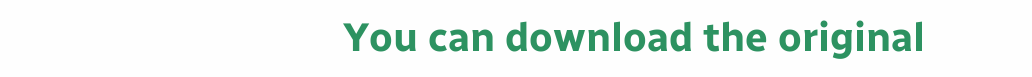You can download the original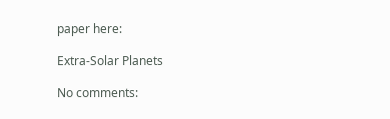paper here:

Extra-Solar Planets

No comments: